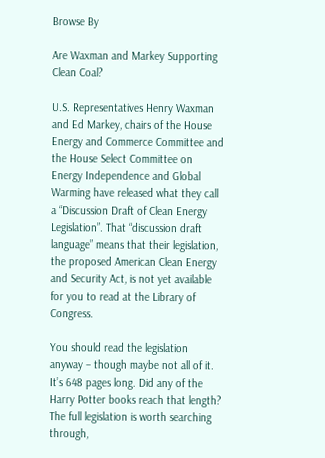Browse By

Are Waxman and Markey Supporting Clean Coal?

U.S. Representatives Henry Waxman and Ed Markey, chairs of the House Energy and Commerce Committee and the House Select Committee on Energy Independence and Global Warming have released what they call a “Discussion Draft of Clean Energy Legislation”. That “discussion draft language” means that their legislation, the proposed American Clean Energy and Security Act, is not yet available for you to read at the Library of Congress.

You should read the legislation anyway – though maybe not all of it. It’s 648 pages long. Did any of the Harry Potter books reach that length? The full legislation is worth searching through,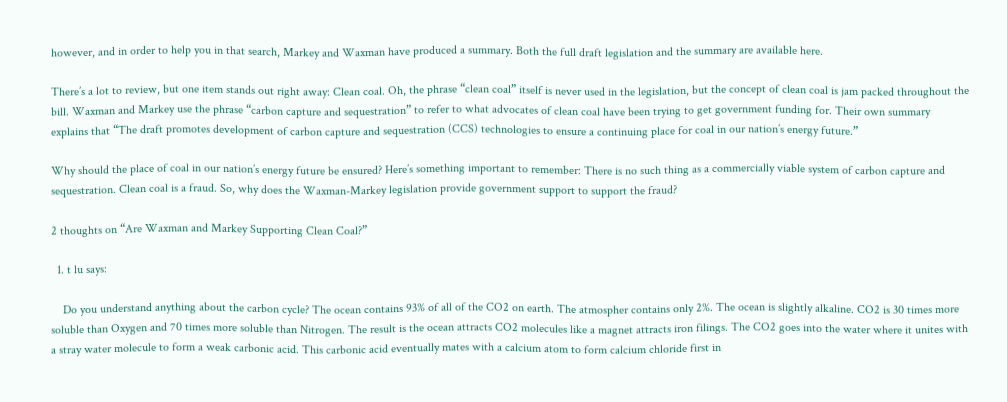however, and in order to help you in that search, Markey and Waxman have produced a summary. Both the full draft legislation and the summary are available here.

There’s a lot to review, but one item stands out right away: Clean coal. Oh, the phrase “clean coal” itself is never used in the legislation, but the concept of clean coal is jam packed throughout the bill. Waxman and Markey use the phrase “carbon capture and sequestration” to refer to what advocates of clean coal have been trying to get government funding for. Their own summary explains that “The draft promotes development of carbon capture and sequestration (CCS) technologies to ensure a continuing place for coal in our nation’s energy future.”

Why should the place of coal in our nation’s energy future be ensured? Here’s something important to remember: There is no such thing as a commercially viable system of carbon capture and sequestration. Clean coal is a fraud. So, why does the Waxman-Markey legislation provide government support to support the fraud?

2 thoughts on “Are Waxman and Markey Supporting Clean Coal?”

  1. t lu says:

    Do you understand anything about the carbon cycle? The ocean contains 93% of all of the CO2 on earth. The atmospher contains only 2%. The ocean is slightly alkaline. CO2 is 30 times more soluble than Oxygen and 70 times more soluble than Nitrogen. The result is the ocean attracts CO2 molecules like a magnet attracts iron filings. The CO2 goes into the water where it unites with a stray water molecule to form a weak carbonic acid. This carbonic acid eventually mates with a calcium atom to form calcium chloride first in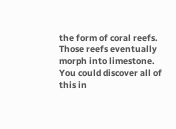the form of coral reefs. Those reefs eventually morph into limestone. You could discover all of this in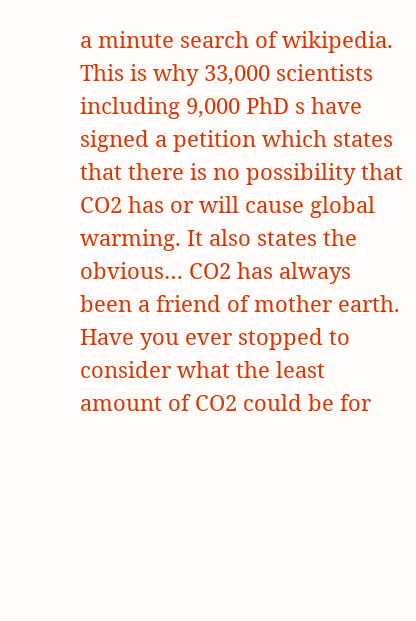a minute search of wikipedia. This is why 33,000 scientists including 9,000 PhD s have signed a petition which states that there is no possibility that CO2 has or will cause global warming. It also states the obvious… CO2 has always been a friend of mother earth. Have you ever stopped to consider what the least amount of CO2 could be for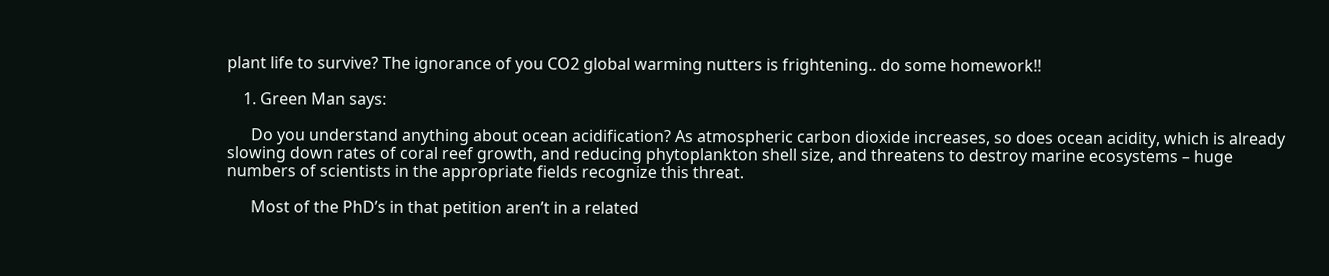plant life to survive? The ignorance of you CO2 global warming nutters is frightening.. do some homework!!

    1. Green Man says:

      Do you understand anything about ocean acidification? As atmospheric carbon dioxide increases, so does ocean acidity, which is already slowing down rates of coral reef growth, and reducing phytoplankton shell size, and threatens to destroy marine ecosystems – huge numbers of scientists in the appropriate fields recognize this threat.

      Most of the PhD’s in that petition aren’t in a related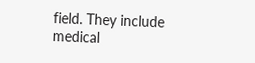field. They include medical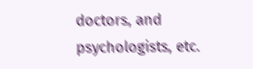doctors, and psychologists, etc.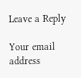Leave a Reply

Your email address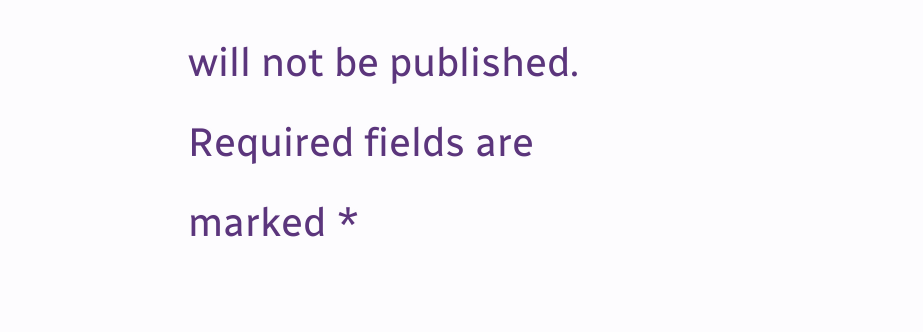will not be published. Required fields are marked *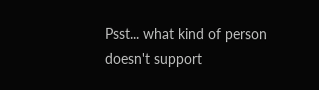Psst... what kind of person doesn't support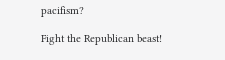pacifism?

Fight the Republican beast!